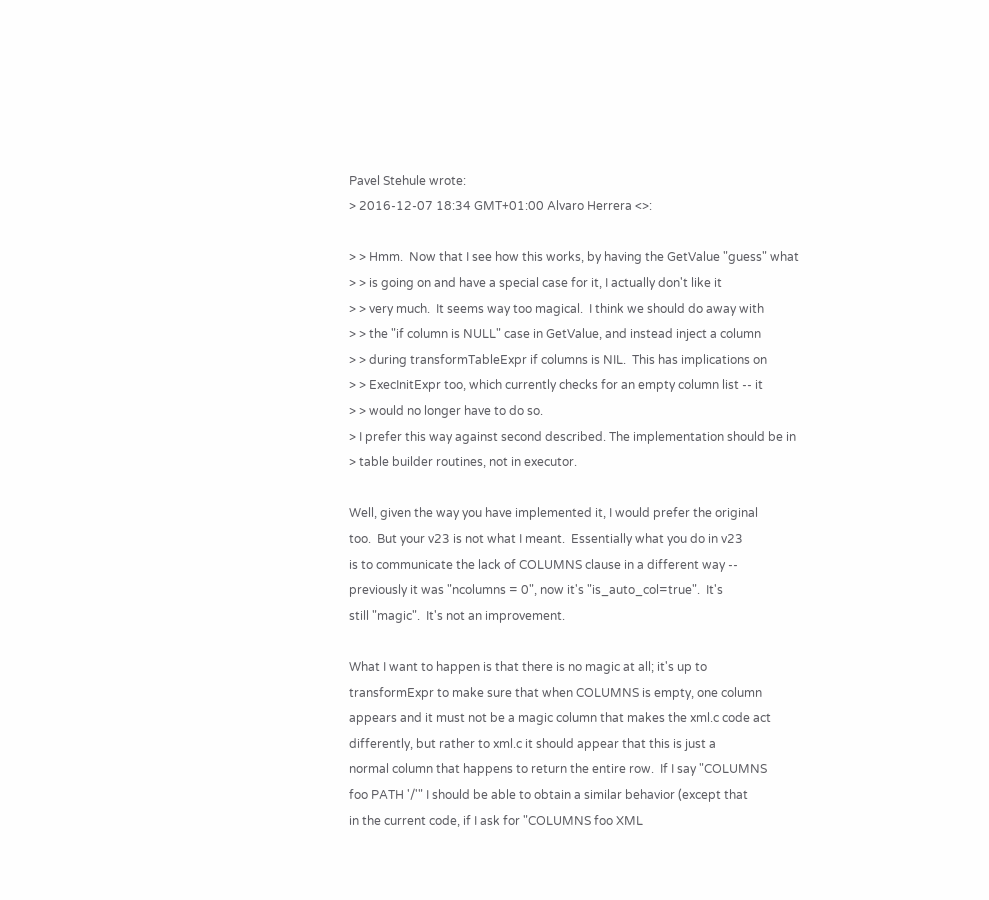Pavel Stehule wrote:
> 2016-12-07 18:34 GMT+01:00 Alvaro Herrera <>:

> > Hmm.  Now that I see how this works, by having the GetValue "guess" what
> > is going on and have a special case for it, I actually don't like it
> > very much.  It seems way too magical.  I think we should do away with
> > the "if column is NULL" case in GetValue, and instead inject a column
> > during transformTableExpr if columns is NIL.  This has implications on
> > ExecInitExpr too, which currently checks for an empty column list -- it
> > would no longer have to do so.
> I prefer this way against second described. The implementation should be in
> table builder routines, not in executor.

Well, given the way you have implemented it, I would prefer the original
too.  But your v23 is not what I meant.  Essentially what you do in v23
is to communicate the lack of COLUMNS clause in a different way --
previously it was "ncolumns = 0", now it's "is_auto_col=true".  It's
still "magic".  It's not an improvement.

What I want to happen is that there is no magic at all; it's up to
transformExpr to make sure that when COLUMNS is empty, one column
appears and it must not be a magic column that makes the xml.c code act
differently, but rather to xml.c it should appear that this is just a
normal column that happens to return the entire row.  If I say "COLUMNS
foo PATH '/'" I should be able to obtain a similar behavior (except that
in the current code, if I ask for "COLUMNS foo XML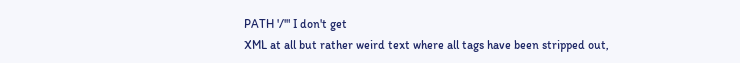PATH '/'" I don't get
XML at all but rather weird text where all tags have been stripped out,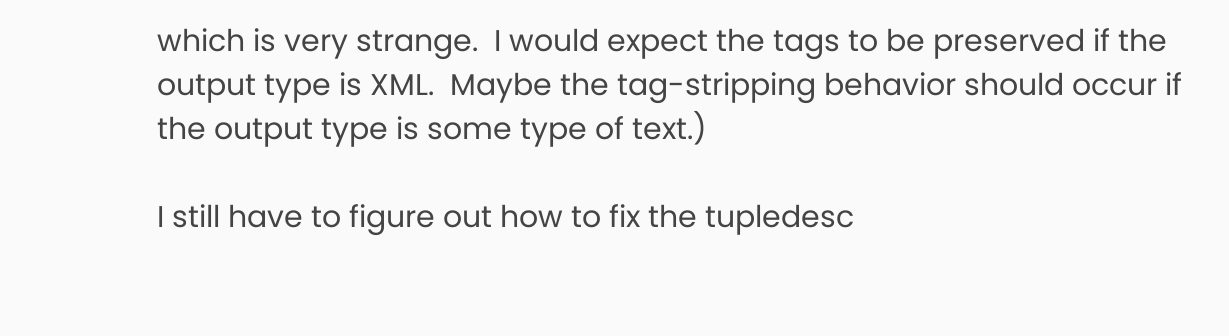which is very strange.  I would expect the tags to be preserved if the
output type is XML.  Maybe the tag-stripping behavior should occur if
the output type is some type of text.)

I still have to figure out how to fix the tupledesc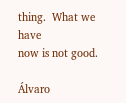thing.  What we have
now is not good.

Álvaro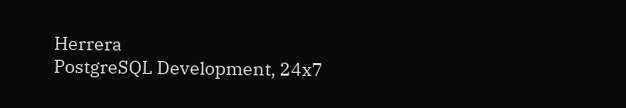Herrera
PostgreSQL Development, 24x7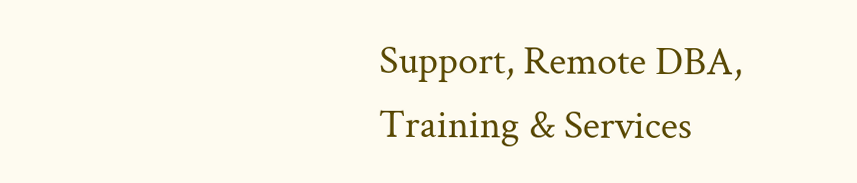Support, Remote DBA, Training & Services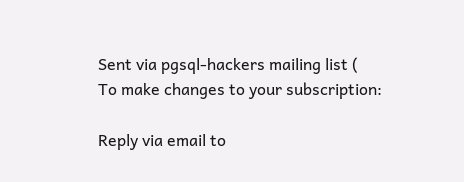Sent via pgsql-hackers mailing list (
To make changes to your subscription:

Reply via email to